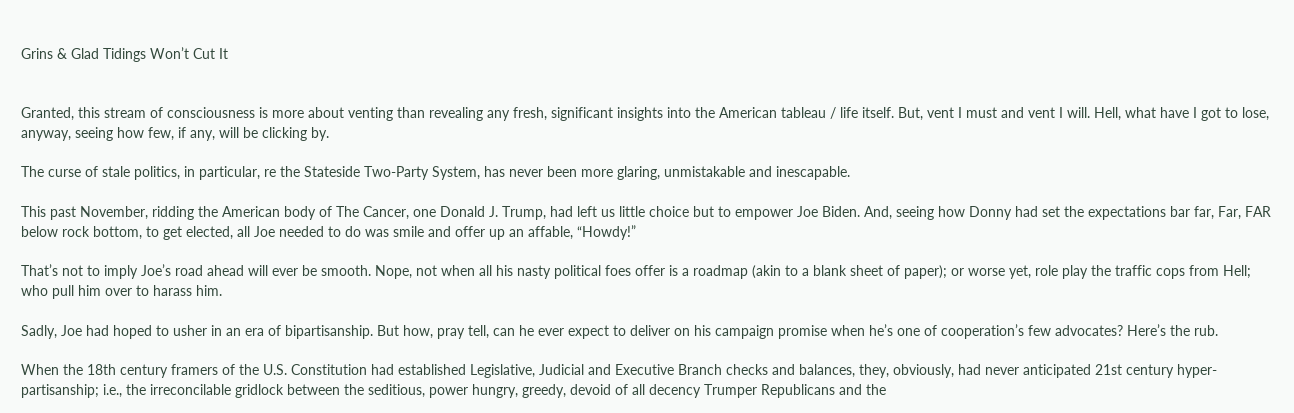Grins & Glad Tidings Won’t Cut It


Granted, this stream of consciousness is more about venting than revealing any fresh, significant insights into the American tableau / life itself. But, vent I must and vent I will. Hell, what have I got to lose, anyway, seeing how few, if any, will be clicking by.

The curse of stale politics, in particular, re the Stateside Two-Party System, has never been more glaring, unmistakable and inescapable.

This past November, ridding the American body of The Cancer, one Donald J. Trump, had left us little choice but to empower Joe Biden. And, seeing how Donny had set the expectations bar far, Far, FAR below rock bottom, to get elected, all Joe needed to do was smile and offer up an affable, “Howdy!”

That’s not to imply Joe’s road ahead will ever be smooth. Nope, not when all his nasty political foes offer is a roadmap (akin to a blank sheet of paper); or worse yet, role play the traffic cops from Hell; who pull him over to harass him.

Sadly, Joe had hoped to usher in an era of bipartisanship. But how, pray tell, can he ever expect to deliver on his campaign promise when he’s one of cooperation’s few advocates? Here’s the rub.

When the 18th century framers of the U.S. Constitution had established Legislative, Judicial and Executive Branch checks and balances, they, obviously, had never anticipated 21st century hyper-partisanship; i.e., the irreconcilable gridlock between the seditious, power hungry, greedy, devoid of all decency Trumper Republicans and the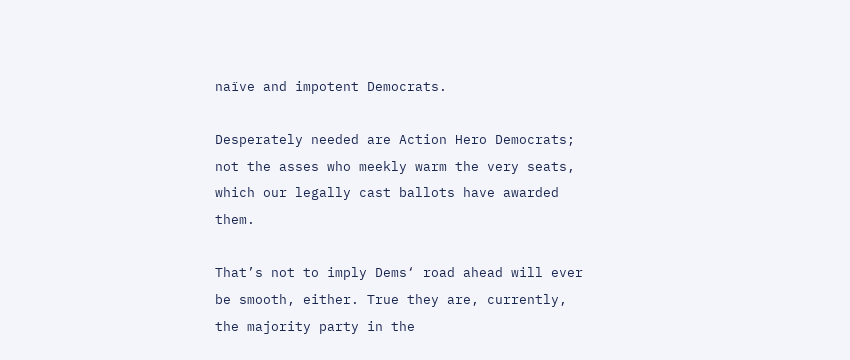naïve and impotent Democrats.

Desperately needed are Action Hero Democrats; not the asses who meekly warm the very seats, which our legally cast ballots have awarded them.

That’s not to imply Dems‘ road ahead will ever be smooth, either. True they are, currently, the majority party in the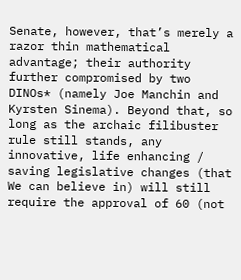Senate, however, that’s merely a razor thin mathematical advantage; their authority further compromised by two DINOs* (namely Joe Manchin and Kyrsten Sinema). Beyond that, so long as the archaic filibuster rule still stands, any innovative, life enhancing / saving legislative changes (that We can believe in) will still require the approval of 60 (not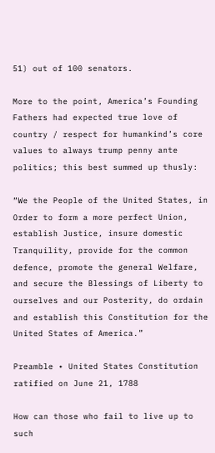51) out of 100 senators.

More to the point, America’s Founding Fathers had expected true love of country / respect for humankind’s core values to always trump penny ante politics; this best summed up thusly:

“We the People of the United States, in Order to form a more perfect Union, establish Justice, insure domestic Tranquility, provide for the common defence, promote the general Welfare, and secure the Blessings of Liberty to ourselves and our Posterity, do ordain and establish this Constitution for the United States of America.”

Preamble • United States Constitution ratified on June 21, 1788

How can those who fail to live up to such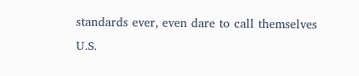standards ever, even dare to call themselves U.S.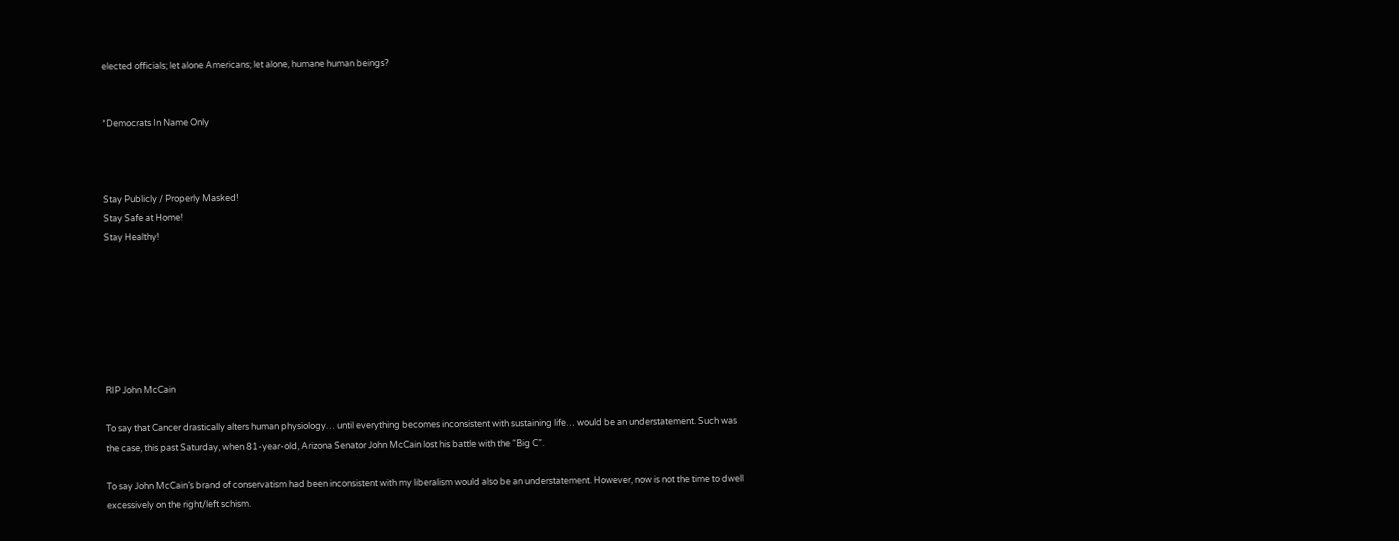elected officials; let alone Americans; let alone, humane human beings?


*Democrats In Name Only



Stay Publicly / Properly Masked!
Stay Safe at Home!
Stay Healthy!







RIP John McCain

To say that Cancer drastically alters human physiology… until everything becomes inconsistent with sustaining life… would be an understatement. Such was the case, this past Saturday, when 81-year-old, Arizona Senator John McCain lost his battle with the “Big C”.

To say John McCain’s brand of conservatism had been inconsistent with my liberalism would also be an understatement. However, now is not the time to dwell excessively on the right/left schism.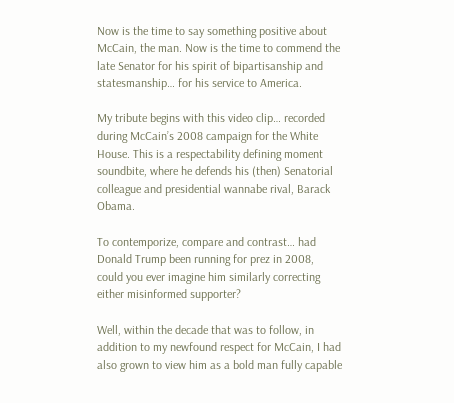Now is the time to say something positive about McCain, the man. Now is the time to commend the late Senator for his spirit of bipartisanship and statesmanship… for his service to America.

My tribute begins with this video clip… recorded during McCain’s 2008 campaign for the White House. This is a respectability defining moment soundbite, where he defends his (then) Senatorial colleague and presidential wannabe rival, Barack Obama.

To contemporize, compare and contrast… had Donald Trump been running for prez in 2008, could you ever imagine him similarly correcting either misinformed supporter?

Well, within the decade that was to follow, in addition to my newfound respect for McCain, I had also grown to view him as a bold man fully capable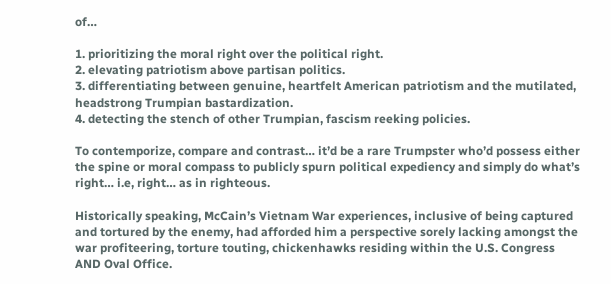of…

1. prioritizing the moral right over the political right.
2. elevating patriotism above partisan politics.
3. differentiating between genuine, heartfelt American patriotism and the mutilated, headstrong Trumpian bastardization.
4. detecting the stench of other Trumpian, fascism reeking policies.

To contemporize, compare and contrast… it’d be a rare Trumpster who’d possess either the spine or moral compass to publicly spurn political expediency and simply do what’s right… i.e, right… as in righteous.

Historically speaking, McCain’s Vietnam War experiences, inclusive of being captured and tortured by the enemy, had afforded him a perspective sorely lacking amongst the war profiteering, torture touting, chickenhawks residing within the U.S. Congress AND Oval Office.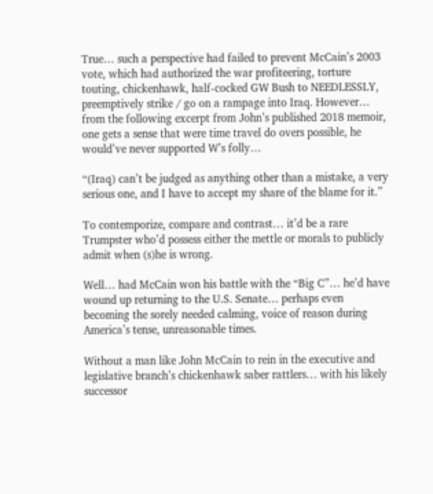True… such a perspective had failed to prevent McCain’s 2003 vote, which had authorized the war profiteering, torture touting, chickenhawk, half-cocked GW Bush to NEEDLESSLY, preemptively strike / go on a rampage into Iraq. However… from the following excerpt from John’s published 2018 memoir, one gets a sense that were time travel do overs possible, he would’ve never supported W’s folly…

“(Iraq) can’t be judged as anything other than a mistake, a very serious one, and I have to accept my share of the blame for it.”

To contemporize, compare and contrast… it’d be a rare Trumpster who’d possess either the mettle or morals to publicly admit when (s)he is wrong.

Well… had McCain won his battle with the “Big C”… he’d have wound up returning to the U.S. Senate… perhaps even becoming the sorely needed calming, voice of reason during America’s tense, unreasonable times.

Without a man like John McCain to rein in the executive and legislative branch’s chickenhawk saber rattlers… with his likely successor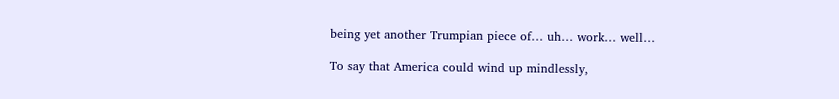being yet another Trumpian piece of… uh… work… well…

To say that America could wind up mindlessly,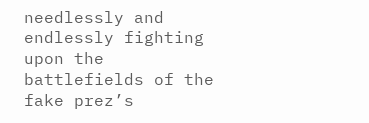needlessly and endlessly fighting upon the battlefields of the fake prez’s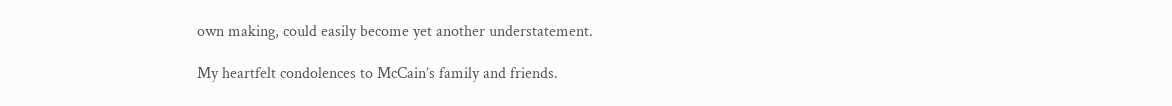own making, could easily become yet another understatement.

My heartfelt condolences to McCain’s family and friends.